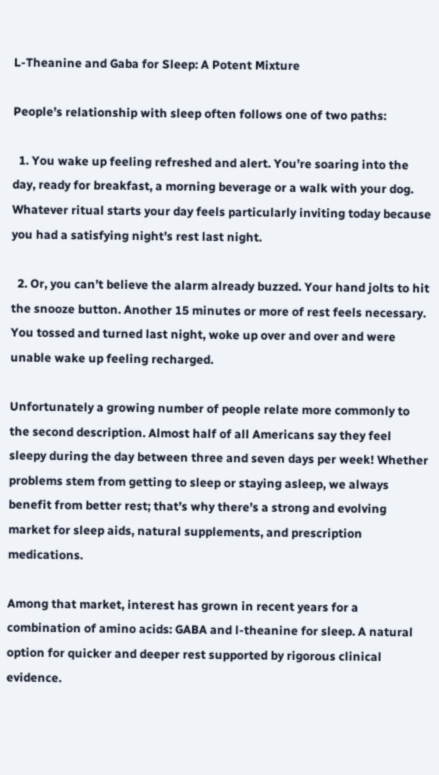L-Theanine and Gaba for Sleep: A Potent Mixture

People’s relationship with sleep often follows one of two paths:

  1. You wake up feeling refreshed and alert. You’re soaring into the day, ready for breakfast, a morning beverage or a walk with your dog. Whatever ritual starts your day feels particularly inviting today because you had a satisfying night’s rest last night.

  2. Or, you can’t believe the alarm already buzzed. Your hand jolts to hit the snooze button. Another 15 minutes or more of rest feels necessary. You tossed and turned last night, woke up over and over and were unable wake up feeling recharged.

Unfortunately a growing number of people relate more commonly to the second description. Almost half of all Americans say they feel sleepy during the day between three and seven days per week! Whether problems stem from getting to sleep or staying asleep, we always benefit from better rest; that’s why there’s a strong and evolving market for sleep aids, natural supplements, and prescription medications.

Among that market, interest has grown in recent years for a combination of amino acids: GABA and l-theanine for sleep. A natural option for quicker and deeper rest supported by rigorous clinical evidence.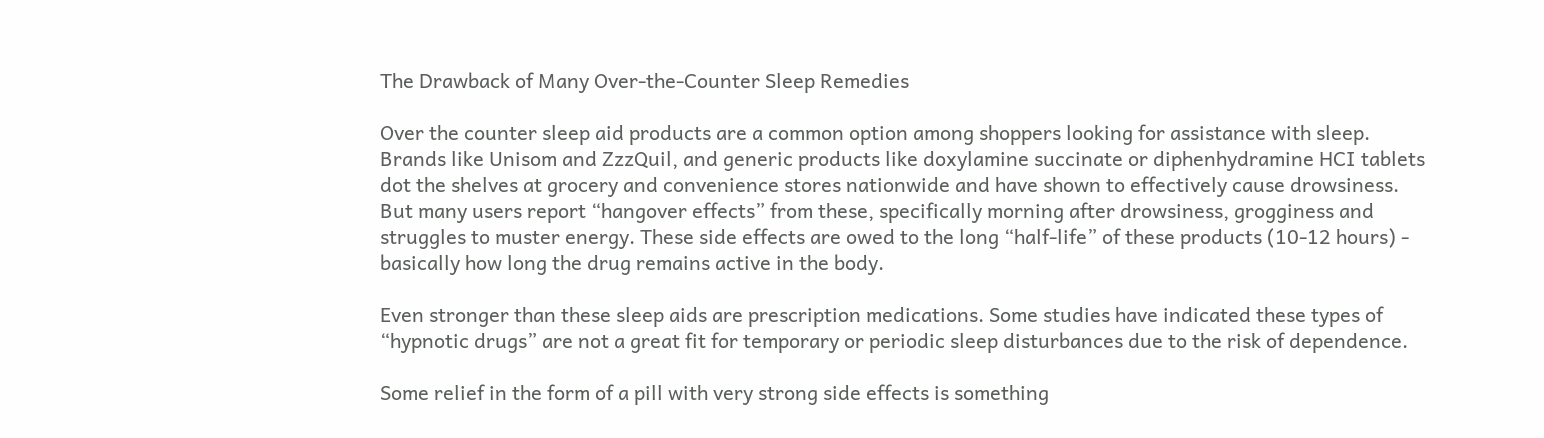The Drawback of Many Over-the-Counter Sleep Remedies

Over the counter sleep aid products are a common option among shoppers looking for assistance with sleep. Brands like Unisom and ZzzQuil, and generic products like doxylamine succinate or diphenhydramine HCI tablets dot the shelves at grocery and convenience stores nationwide and have shown to effectively cause drowsiness. But many users report “hangover effects” from these, specifically morning after drowsiness, grogginess and struggles to muster energy. These side effects are owed to the long “half-life” of these products (10-12 hours) - basically how long the drug remains active in the body.

Even stronger than these sleep aids are prescription medications. Some studies have indicated these types of “hypnotic drugs” are not a great fit for temporary or periodic sleep disturbances due to the risk of dependence.

Some relief in the form of a pill with very strong side effects is something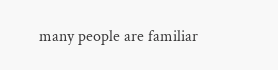many people are familiar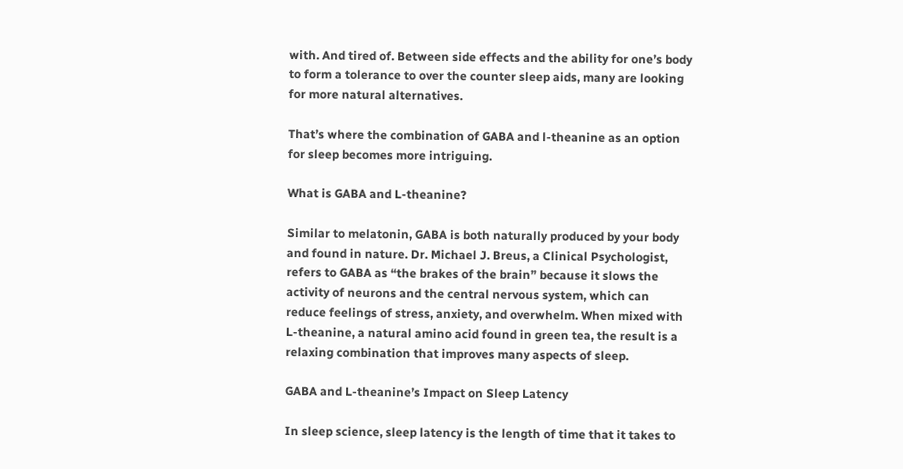with. And tired of. Between side effects and the ability for one’s body to form a tolerance to over the counter sleep aids, many are looking for more natural alternatives.

That’s where the combination of GABA and l-theanine as an option for sleep becomes more intriguing.

What is GABA and L-theanine?

Similar to melatonin, GABA is both naturally produced by your body and found in nature. Dr. Michael J. Breus, a Clinical Psychologist, refers to GABA as “the brakes of the brain” because it slows the activity of neurons and the central nervous system, which can reduce feelings of stress, anxiety, and overwhelm. When mixed with L-theanine, a natural amino acid found in green tea, the result is a relaxing combination that improves many aspects of sleep.

GABA and L-theanine’s Impact on Sleep Latency

In sleep science, sleep latency is the length of time that it takes to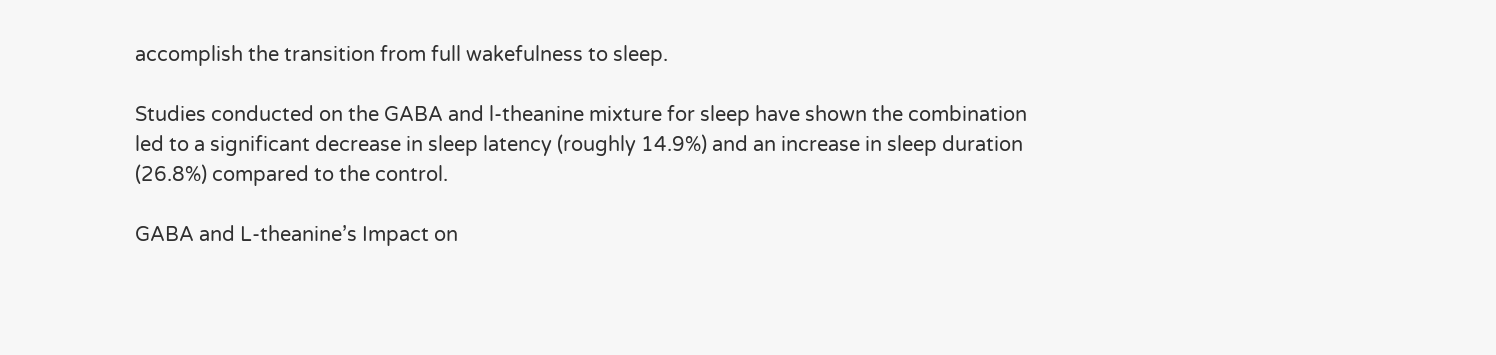accomplish the transition from full wakefulness to sleep.

Studies conducted on the GABA and l-theanine mixture for sleep have shown the combination led to a significant decrease in sleep latency (roughly 14.9%) and an increase in sleep duration (26.8%) compared to the control.

GABA and L-theanine’s Impact on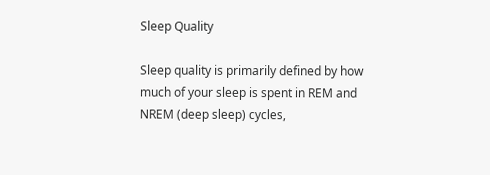Sleep Quality

Sleep quality is primarily defined by how much of your sleep is spent in REM and NREM (deep sleep) cycles,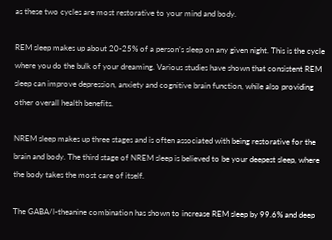as these two cycles are most restorative to your mind and body.

REM sleep makes up about 20-25% of a person’s sleep on any given night. This is the cycle where you do the bulk of your dreaming. Various studies have shown that consistent REM sleep can improve depression, anxiety and cognitive brain function, while also providing other overall health benefits.

NREM sleep makes up three stages and is often associated with being restorative for the brain and body. The third stage of NREM sleep is believed to be your deepest sleep, where the body takes the most care of itself.

The GABA/l-theanine combination has shown to increase REM sleep by 99.6% and deep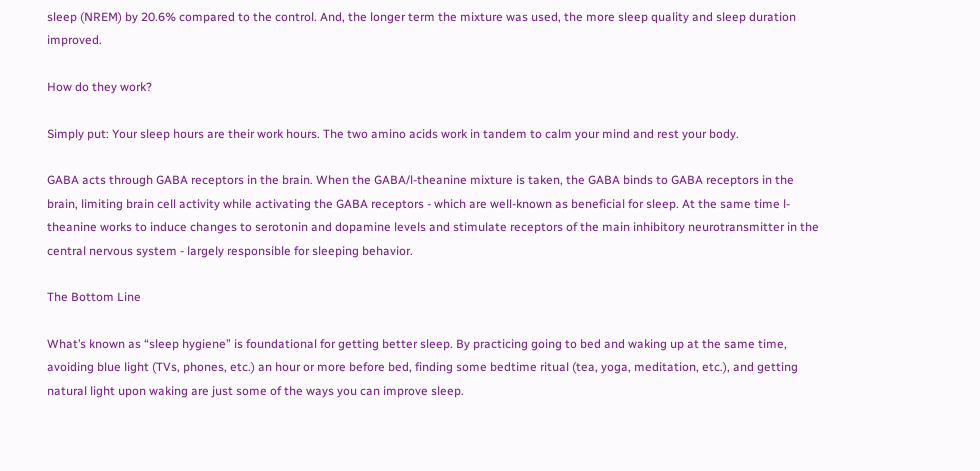sleep (NREM) by 20.6% compared to the control. And, the longer term the mixture was used, the more sleep quality and sleep duration improved.

How do they work?

Simply put: Your sleep hours are their work hours. The two amino acids work in tandem to calm your mind and rest your body.

GABA acts through GABA receptors in the brain. When the GABA/l-theanine mixture is taken, the GABA binds to GABA receptors in the brain, limiting brain cell activity while activating the GABA receptors - which are well-known as beneficial for sleep. At the same time l-theanine works to induce changes to serotonin and dopamine levels and stimulate receptors of the main inhibitory neurotransmitter in the central nervous system - largely responsible for sleeping behavior.

The Bottom Line

What’s known as “sleep hygiene” is foundational for getting better sleep. By practicing going to bed and waking up at the same time, avoiding blue light (TVs, phones, etc.) an hour or more before bed, finding some bedtime ritual (tea, yoga, meditation, etc.), and getting natural light upon waking are just some of the ways you can improve sleep.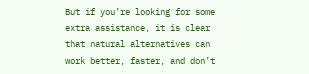But if you’re looking for some extra assistance, it is clear that natural alternatives can work better, faster, and don’t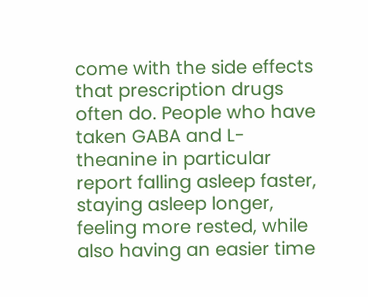come with the side effects that prescription drugs often do. People who have taken GABA and L-theanine in particular report falling asleep faster, staying asleep longer, feeling more rested, while also having an easier time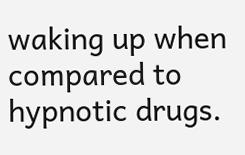waking up when compared to hypnotic drugs.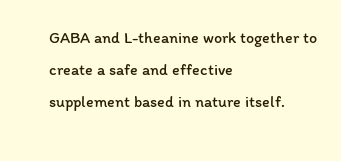GABA and L-theanine work together to create a safe and effective supplement based in nature itself.